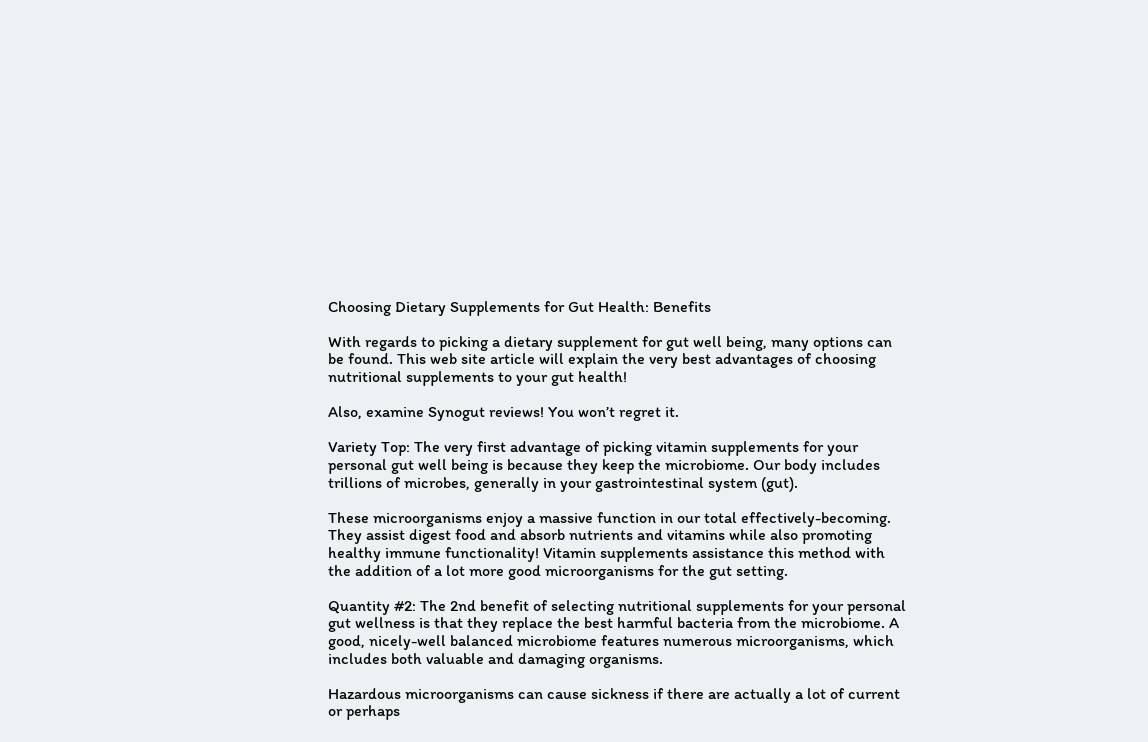Choosing Dietary Supplements for Gut Health: Benefits

With regards to picking a dietary supplement for gut well being, many options can be found. This web site article will explain the very best advantages of choosing nutritional supplements to your gut health!

Also, examine Synogut reviews! You won’t regret it.

Variety Top: The very first advantage of picking vitamin supplements for your personal gut well being is because they keep the microbiome. Our body includes trillions of microbes, generally in your gastrointestinal system (gut).

These microorganisms enjoy a massive function in our total effectively-becoming. They assist digest food and absorb nutrients and vitamins while also promoting healthy immune functionality! Vitamin supplements assistance this method with the addition of a lot more good microorganisms for the gut setting.

Quantity #2: The 2nd benefit of selecting nutritional supplements for your personal gut wellness is that they replace the best harmful bacteria from the microbiome. A good, nicely-well balanced microbiome features numerous microorganisms, which includes both valuable and damaging organisms.

Hazardous microorganisms can cause sickness if there are actually a lot of current or perhaps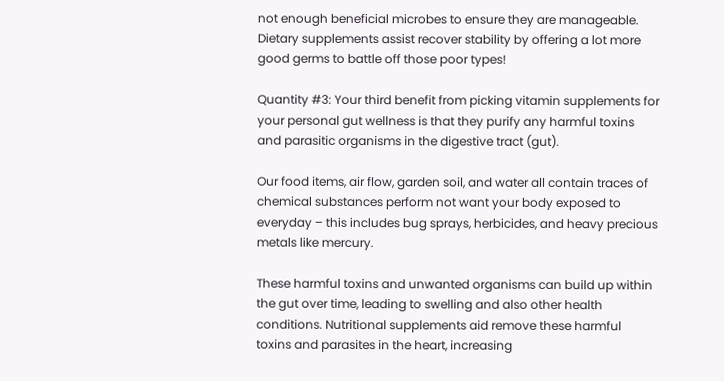not enough beneficial microbes to ensure they are manageable. Dietary supplements assist recover stability by offering a lot more good germs to battle off those poor types!

Quantity #3: Your third benefit from picking vitamin supplements for your personal gut wellness is that they purify any harmful toxins and parasitic organisms in the digestive tract (gut).

Our food items, air flow, garden soil, and water all contain traces of chemical substances perform not want your body exposed to everyday – this includes bug sprays, herbicides, and heavy precious metals like mercury.

These harmful toxins and unwanted organisms can build up within the gut over time, leading to swelling and also other health conditions. Nutritional supplements aid remove these harmful toxins and parasites in the heart, increasing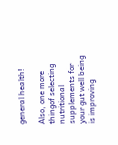general health!

Also, one more thingof selecting nutritional supplements for your gut well being is improving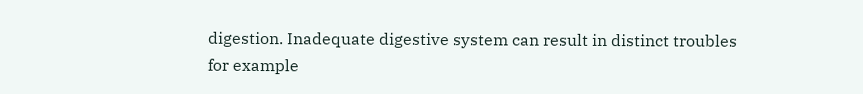digestion. Inadequate digestive system can result in distinct troubles for example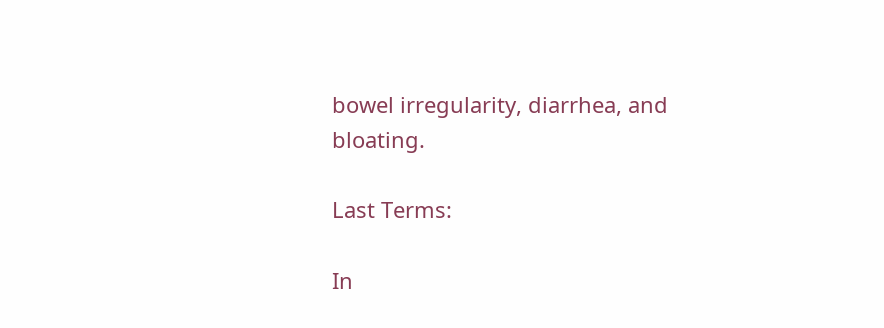bowel irregularity, diarrhea, and bloating.

Last Terms:

In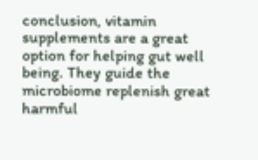conclusion, vitamin supplements are a great option for helping gut well being. They guide the microbiome replenish great harmful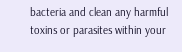bacteria and clean any harmful toxins or parasites within your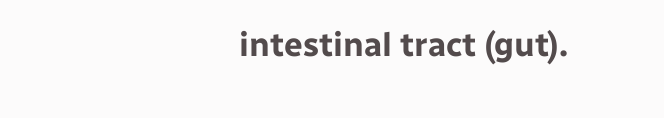intestinal tract (gut).